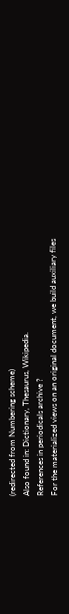(redirected from Numbering scheme)
Also found in: Dictionary, Thesaurus, Wikipedia.
References in periodicals archive ?
For the materialized views on an original document, we build auxiliary files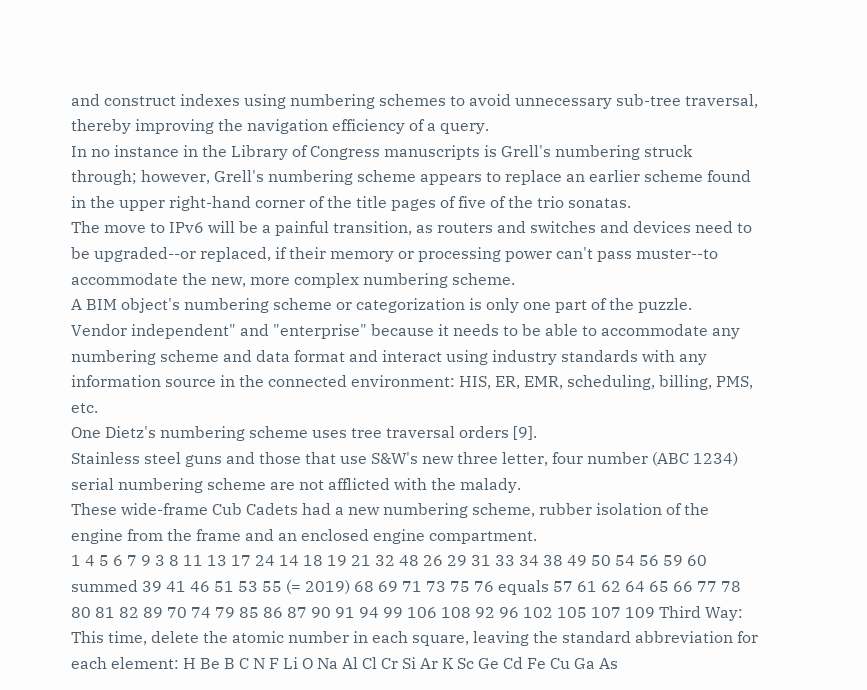and construct indexes using numbering schemes to avoid unnecessary sub-tree traversal, thereby improving the navigation efficiency of a query.
In no instance in the Library of Congress manuscripts is Grell's numbering struck through; however, Grell's numbering scheme appears to replace an earlier scheme found in the upper right-hand corner of the title pages of five of the trio sonatas.
The move to IPv6 will be a painful transition, as routers and switches and devices need to be upgraded--or replaced, if their memory or processing power can't pass muster--to accommodate the new, more complex numbering scheme.
A BIM object's numbering scheme or categorization is only one part of the puzzle.
Vendor independent" and "enterprise" because it needs to be able to accommodate any numbering scheme and data format and interact using industry standards with any information source in the connected environment: HIS, ER, EMR, scheduling, billing, PMS, etc.
One Dietz's numbering scheme uses tree traversal orders [9].
Stainless steel guns and those that use S&W's new three letter, four number (ABC 1234) serial numbering scheme are not afflicted with the malady.
These wide-frame Cub Cadets had a new numbering scheme, rubber isolation of the engine from the frame and an enclosed engine compartment.
1 4 5 6 7 9 3 8 11 13 17 24 14 18 19 21 32 48 26 29 31 33 34 38 49 50 54 56 59 60 summed 39 41 46 51 53 55 (= 2019) 68 69 71 73 75 76 equals 57 61 62 64 65 66 77 78 80 81 82 89 70 74 79 85 86 87 90 91 94 99 106 108 92 96 102 105 107 109 Third Way: This time, delete the atomic number in each square, leaving the standard abbreviation for each element: H Be B C N F Li O Na Al Cl Cr Si Ar K Sc Ge Cd Fe Cu Ga As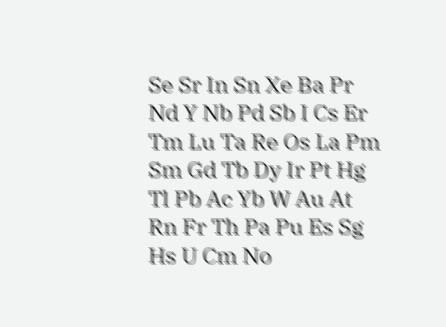Se Sr In Sn Xe Ba Pr Nd Y Nb Pd Sb I Cs Er Tm Lu Ta Re Os La Pm Sm Gd Tb Dy Ir Pt Hg Tl Pb Ac Yb W Au At Rn Fr Th Pa Pu Es Sg Hs U Cm No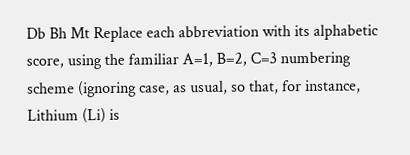Db Bh Mt Replace each abbreviation with its alphabetic score, using the familiar A=1, B=2, C=3 numbering scheme (ignoring case, as usual, so that, for instance, Lithium (Li) is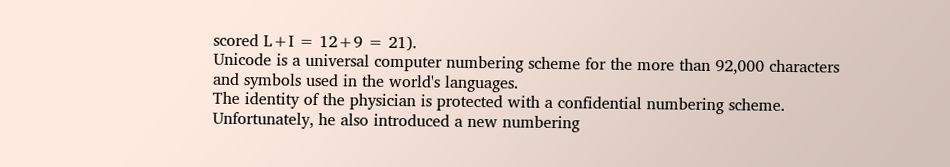scored L+I = 12+9 = 21).
Unicode is a universal computer numbering scheme for the more than 92,000 characters and symbols used in the world's languages.
The identity of the physician is protected with a confidential numbering scheme.
Unfortunately, he also introduced a new numbering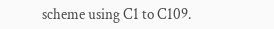scheme using C1 to C109.